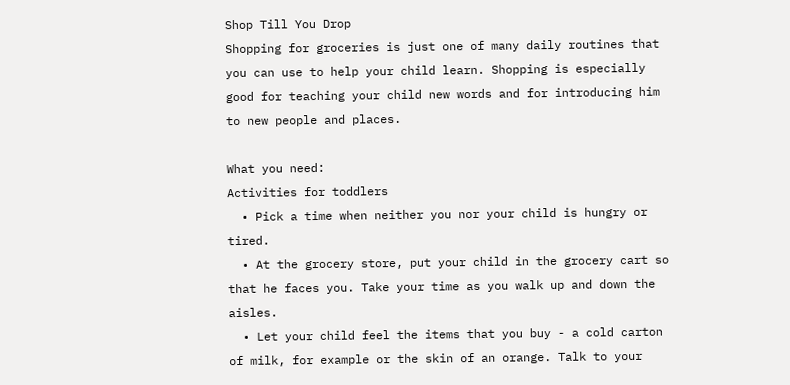Shop Till You Drop
Shopping for groceries is just one of many daily routines that you can use to help your child learn. Shopping is especially good for teaching your child new words and for introducing him to new people and places.

What you need:
Activities for toddlers
  • Pick a time when neither you nor your child is hungry or tired.
  • At the grocery store, put your child in the grocery cart so that he faces you. Take your time as you walk up and down the aisles.
  • Let your child feel the items that you buy - a cold carton of milk, for example or the skin of an orange. Talk to your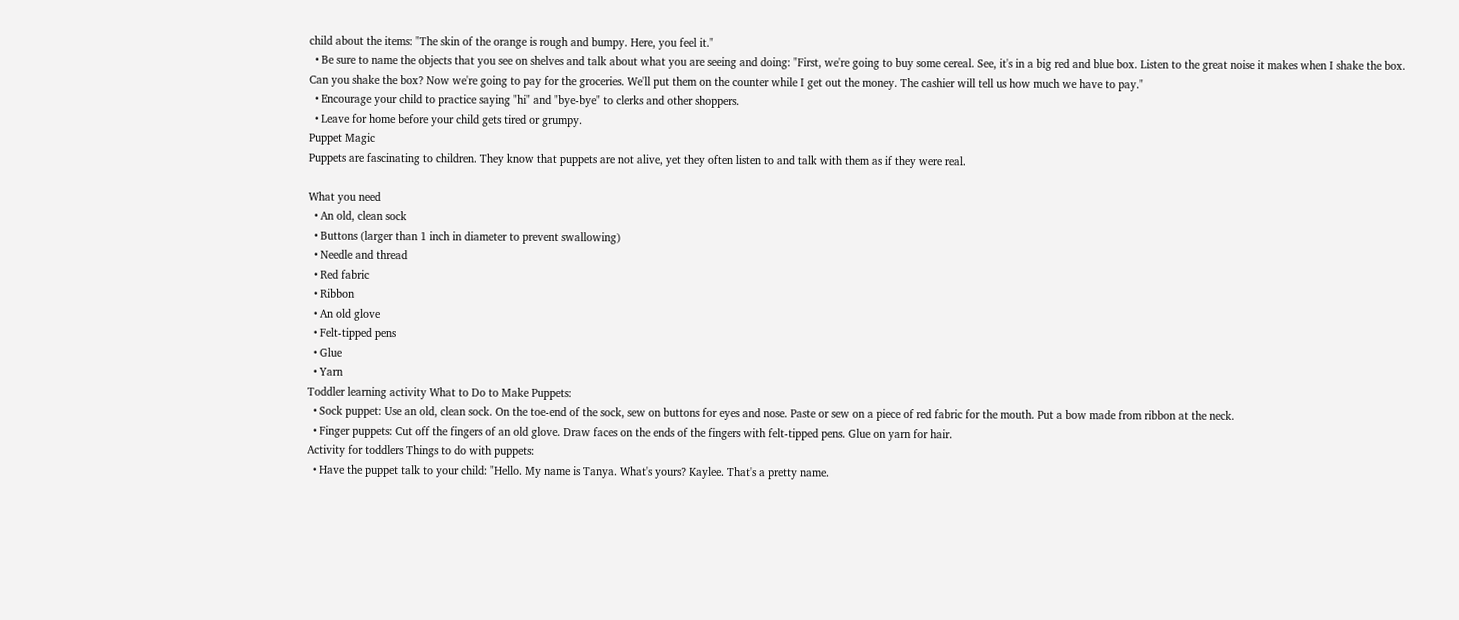child about the items: "The skin of the orange is rough and bumpy. Here, you feel it."
  • Be sure to name the objects that you see on shelves and talk about what you are seeing and doing: "First, we're going to buy some cereal. See, it's in a big red and blue box. Listen to the great noise it makes when I shake the box. Can you shake the box? Now we're going to pay for the groceries. We'll put them on the counter while I get out the money. The cashier will tell us how much we have to pay."
  • Encourage your child to practice saying "hi" and "bye-bye" to clerks and other shoppers.
  • Leave for home before your child gets tired or grumpy.
Puppet Magic
Puppets are fascinating to children. They know that puppets are not alive, yet they often listen to and talk with them as if they were real.

What you need
  • An old, clean sock
  • Buttons (larger than 1 inch in diameter to prevent swallowing)
  • Needle and thread
  • Red fabric
  • Ribbon
  • An old glove
  • Felt-tipped pens
  • Glue
  • Yarn
Toddler learning activity What to Do to Make Puppets:
  • Sock puppet: Use an old, clean sock. On the toe-end of the sock, sew on buttons for eyes and nose. Paste or sew on a piece of red fabric for the mouth. Put a bow made from ribbon at the neck.
  • Finger puppets: Cut off the fingers of an old glove. Draw faces on the ends of the fingers with felt-tipped pens. Glue on yarn for hair.
Activity for toddlers Things to do with puppets:
  • Have the puppet talk to your child: "Hello. My name is Tanya. What's yours? Kaylee. That's a pretty name.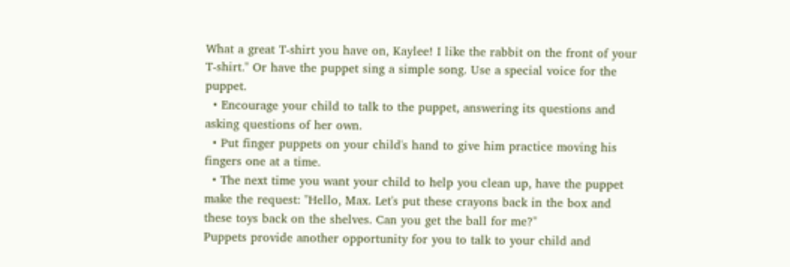What a great T-shirt you have on, Kaylee! I like the rabbit on the front of your T-shirt." Or have the puppet sing a simple song. Use a special voice for the puppet.
  • Encourage your child to talk to the puppet, answering its questions and asking questions of her own.
  • Put finger puppets on your child's hand to give him practice moving his fingers one at a time.
  • The next time you want your child to help you clean up, have the puppet make the request: "Hello, Max. Let's put these crayons back in the box and these toys back on the shelves. Can you get the ball for me?"
Puppets provide another opportunity for you to talk to your child and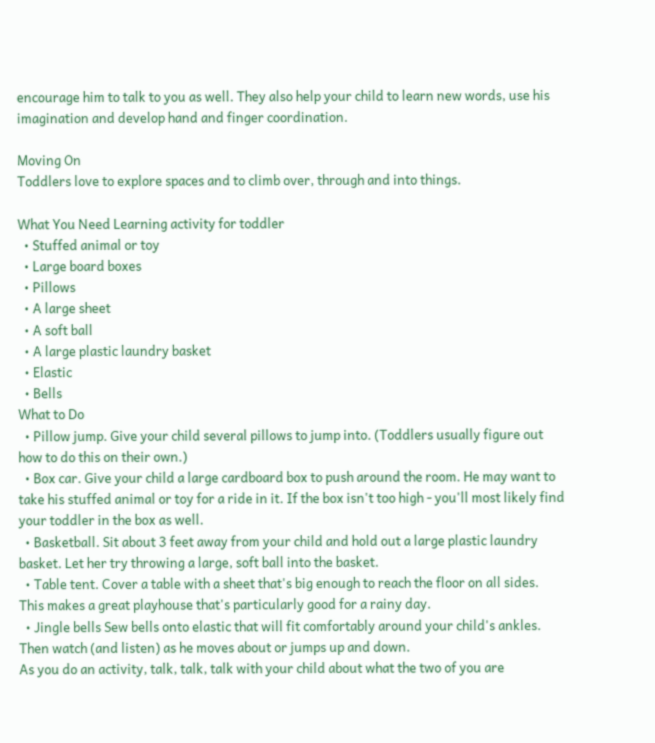encourage him to talk to you as well. They also help your child to learn new words, use his imagination and develop hand and finger coordination.

Moving On
Toddlers love to explore spaces and to climb over, through and into things.

What You Need Learning activity for toddler
  • Stuffed animal or toy
  • Large board boxes
  • Pillows
  • A large sheet
  • A soft ball
  • A large plastic laundry basket
  • Elastic
  • Bells
What to Do
  • Pillow jump. Give your child several pillows to jump into. (Toddlers usually figure out how to do this on their own.)
  • Box car. Give your child a large cardboard box to push around the room. He may want to take his stuffed animal or toy for a ride in it. If the box isn't too high - you'll most likely find your toddler in the box as well.
  • Basketball. Sit about 3 feet away from your child and hold out a large plastic laundry basket. Let her try throwing a large, soft ball into the basket.
  • Table tent. Cover a table with a sheet that's big enough to reach the floor on all sides. This makes a great playhouse that's particularly good for a rainy day.
  • Jingle bells Sew bells onto elastic that will fit comfortably around your child's ankles. Then watch (and listen) as he moves about or jumps up and down.
As you do an activity, talk, talk, talk with your child about what the two of you are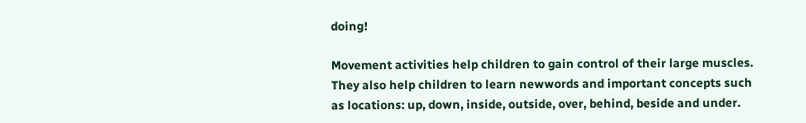doing!

Movement activities help children to gain control of their large muscles. They also help children to learn newwords and important concepts such as locations: up, down, inside, outside, over, behind, beside and under.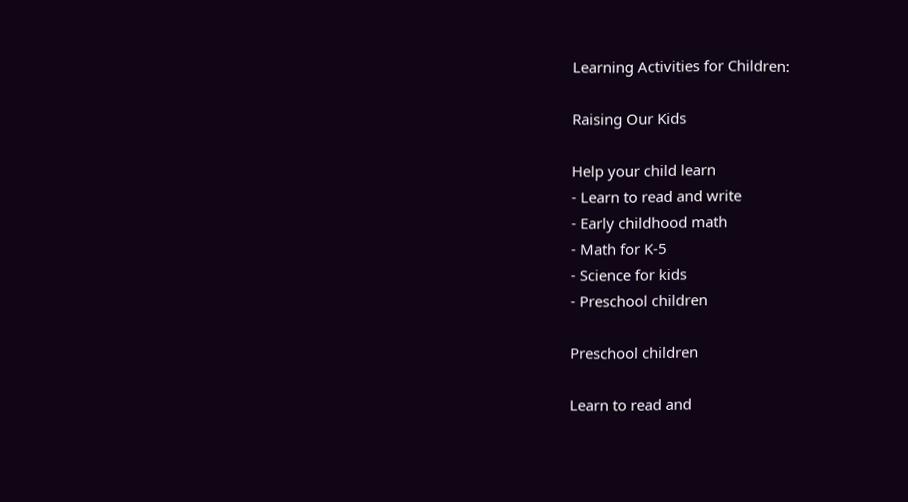Learning Activities for Children:

Raising Our Kids

Help your child learn
- Learn to read and write
- Early childhood math
- Math for K-5
- Science for kids
- Preschool children

Preschool children

Learn to read and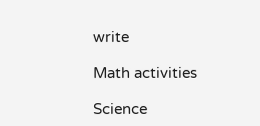write

Math activities

Science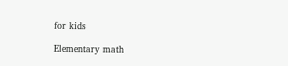for kids

Elementary math